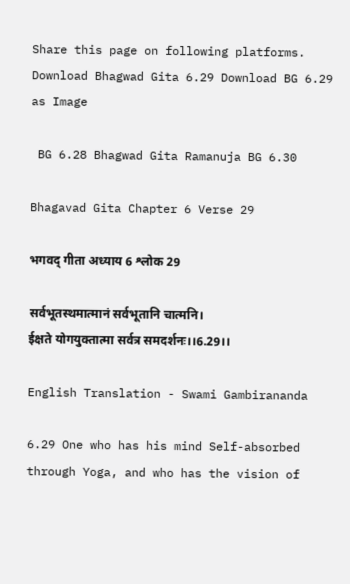Share this page on following platforms.
Download Bhagwad Gita 6.29 Download BG 6.29 as Image

 BG 6.28 Bhagwad Gita Ramanuja BG 6.30

Bhagavad Gita Chapter 6 Verse 29

भगवद् गीता अध्याय 6 श्लोक 29

सर्वभूतस्थमात्मानं सर्वभूतानि चात्मनि।
ईक्षते योगयुक्तात्मा सर्वत्र समदर्शनः।।6.29।।

English Translation - Swami Gambirananda

6.29 One who has his mind Self-absorbed through Yoga, and who has the vision of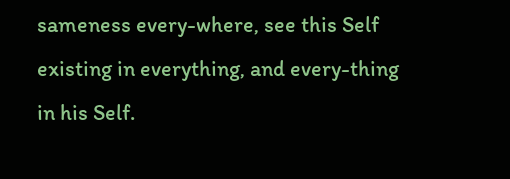sameness every-where, see this Self existing in everything, and every-thing in his Self.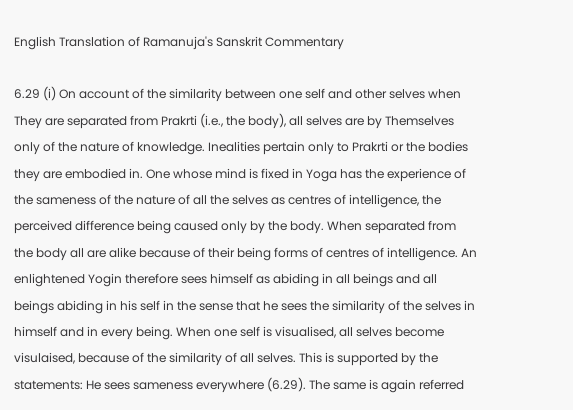English Translation of Ramanuja's Sanskrit Commentary

6.29 (i) On account of the similarity between one self and other selves when They are separated from Prakrti (i.e., the body), all selves are by Themselves only of the nature of knowledge. Inealities pertain only to Prakrti or the bodies they are embodied in. One whose mind is fixed in Yoga has the experience of the sameness of the nature of all the selves as centres of intelligence, the perceived difference being caused only by the body. When separated from the body all are alike because of their being forms of centres of intelligence. An enlightened Yogin therefore sees himself as abiding in all beings and all beings abiding in his self in the sense that he sees the similarity of the selves in himself and in every being. When one self is visualised, all selves become visulaised, because of the similarity of all selves. This is supported by the statements: He sees sameness everywhere (6.29). The same is again referred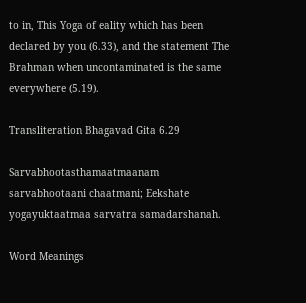to in, This Yoga of eality which has been declared by you (6.33), and the statement The Brahman when uncontaminated is the same everywhere (5.19).

Transliteration Bhagavad Gita 6.29

Sarvabhootasthamaatmaanam sarvabhootaani chaatmani; Eekshate yogayuktaatmaa sarvatra samadarshanah.

Word Meanings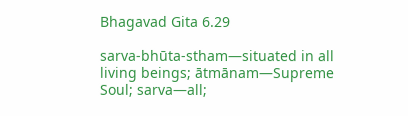Bhagavad Gita 6.29

sarva-bhūta-stham—situated in all living beings; ātmānam—Supreme Soul; sarva—all;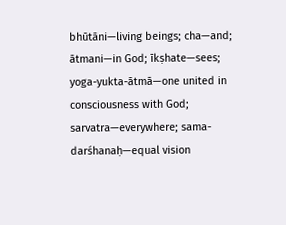bhūtāni—living beings; cha—and; ātmani—in God; īkṣhate—sees; yoga-yukta-ātmā—one united in consciousness with God; sarvatra—everywhere; sama-darśhanaḥ—equal vision